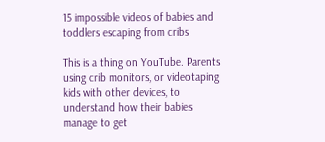15 impossible videos of babies and toddlers escaping from cribs

This is a thing on YouTube. Parents using crib monitors, or videotaping kids with other devices, to understand how their babies manage to get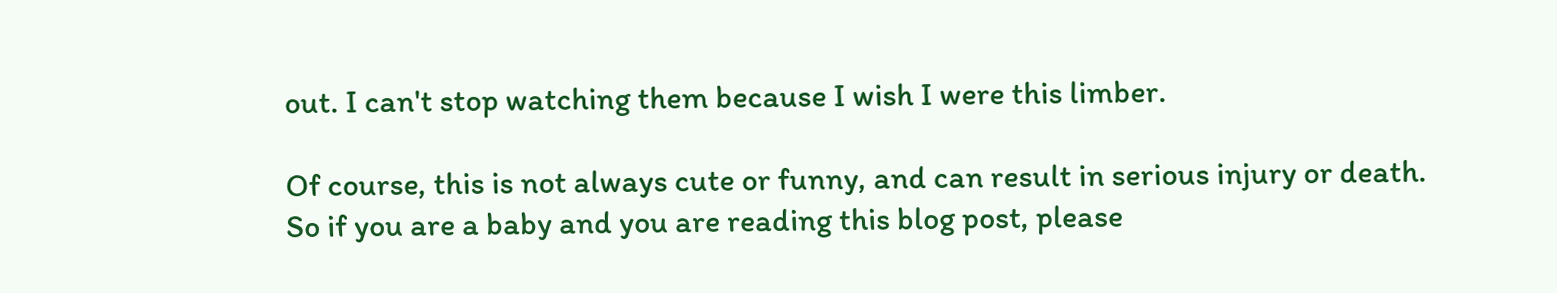out. I can't stop watching them because I wish I were this limber.

Of course, this is not always cute or funny, and can result in serious injury or death. So if you are a baby and you are reading this blog post, please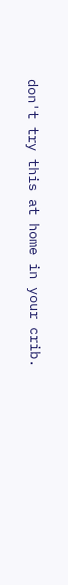don't try this at home in your crib.